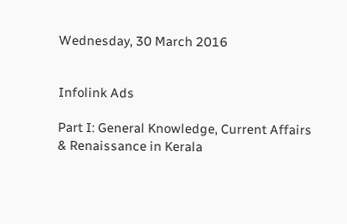Wednesday, 30 March 2016


Infolink Ads

Part I: General Knowledge, Current Affairs & Renaissance in Kerala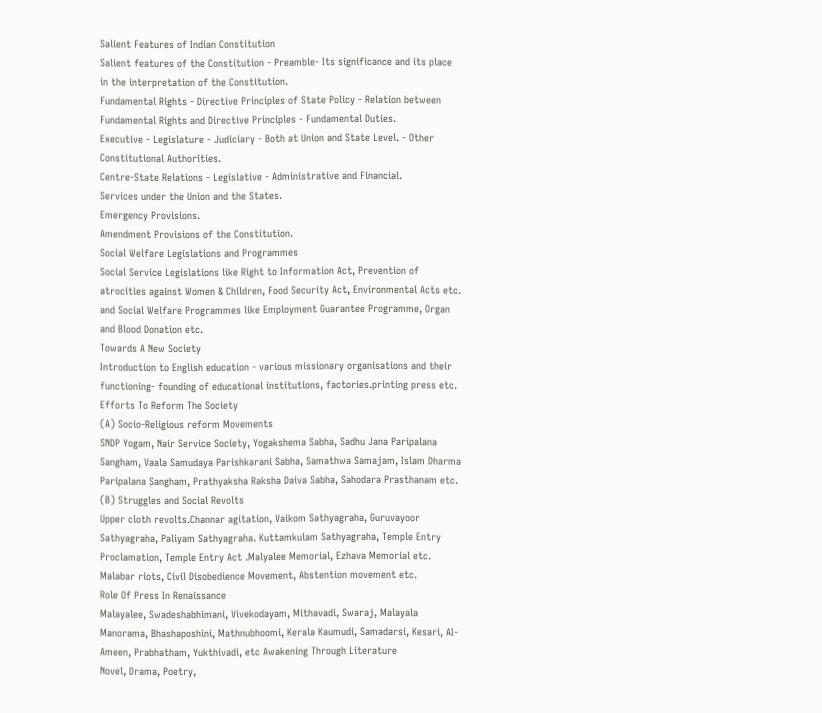Salient Features of Indian Constitution
Salient features of the Constitution - Preamble- Its significance and its place in the interpretation of the Constitution.
Fundamental Rights - Directive Principles of State Policy - Relation between Fundamental Rights and Directive Principles - Fundamental Duties.
Executive - Legislature - Judiciary - Both at Union and State Level. - Other Constitutional Authorities.
Centre-State Relations - Legislative - Administrative and Financial.
Services under the Union and the States.
Emergency Provisions.
Amendment Provisions of the Constitution.
Social Welfare Legislations and Programmes
Social Service Legislations like Right to Information Act, Prevention of atrocities against Women & Children, Food Security Act, Environmental Acts etc. and Social Welfare Programmes like Employment Guarantee Programme, Organ and Blood Donation etc.
Towards A New Society
Introduction to English education - various missionary organisations and their functioning- founding of educational institutions, factories.printing press etc. Efforts To Reform The Society
(A) Socio-Religious reform Movements
SNDP Yogam, Nair Service Society, Yogakshema Sabha, Sadhu Jana Paripalana Sangham, Vaala Samudaya Parishkarani Sabha, Samathwa Samajam, Islam Dharma Paripalana Sangham, Prathyaksha Raksha Daiva Sabha, Sahodara Prasthanam etc. (B) Struggles and Social Revolts
Upper cloth revolts.Channar agitation, Vaikom Sathyagraha, Guruvayoor Sathyagraha, Paliyam Sathyagraha. Kuttamkulam Sathyagraha, Temple Entry Proclamation, Temple Entry Act .Malyalee Memorial, Ezhava Memorial etc.
Malabar riots, Civil Disobedience Movement, Abstention movement etc.
Role Of Press In Renaissance
Malayalee, Swadeshabhimani, Vivekodayam, Mithavadi, Swaraj, Malayala Manorama, Bhashaposhini, Mathnubhoomi, Kerala Kaumudi, Samadarsi, Kesari, AI-Ameen, Prabhatham, Yukthivadi, etc Awakening Through Literature
Novel, Drama, Poetry,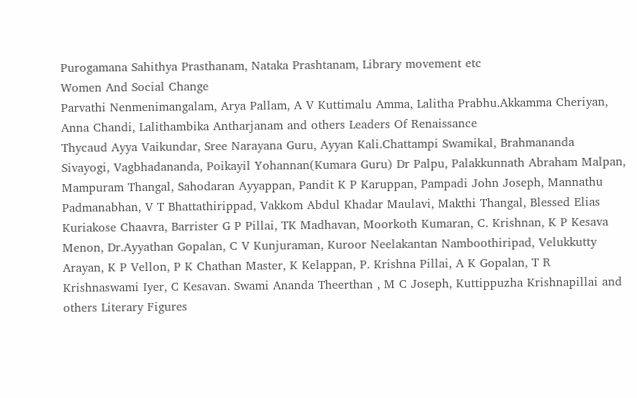Purogamana Sahithya Prasthanam, Nataka Prashtanam, Library movement etc
Women And Social Change
Parvathi Nenmenimangalam, Arya Pallam, A V Kuttimalu Amma, Lalitha Prabhu.Akkamma Cheriyan, Anna Chandi, Lalithambika Antharjanam and others Leaders Of Renaissance
Thycaud Ayya Vaikundar, Sree Narayana Guru, Ayyan Kali.Chattampi Swamikal, Brahmananda Sivayogi, Vagbhadananda, Poikayil Yohannan(Kumara Guru) Dr Palpu, Palakkunnath Abraham Malpan, Mampuram Thangal, Sahodaran Ayyappan, Pandit K P Karuppan, Pampadi John Joseph, Mannathu Padmanabhan, V T Bhattathirippad, Vakkom Abdul Khadar Maulavi, Makthi Thangal, Blessed Elias Kuriakose Chaavra, Barrister G P Pillai, TK Madhavan, Moorkoth Kumaran, C. Krishnan, K P Kesava Menon, Dr.Ayyathan Gopalan, C V Kunjuraman, Kuroor Neelakantan Namboothiripad, Velukkutty Arayan, K P Vellon, P K Chathan Master, K Kelappan, P. Krishna Pillai, A K Gopalan, T R Krishnaswami Iyer, C Kesavan. Swami Ananda Theerthan , M C Joseph, Kuttippuzha Krishnapillai and others Literary Figures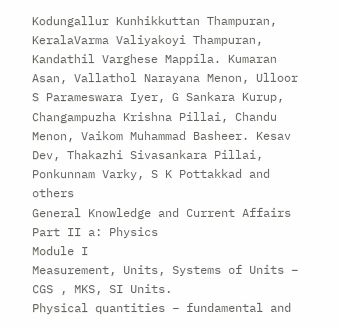Kodungallur Kunhikkuttan Thampuran, KeralaVarma Valiyakoyi Thampuran, Kandathil Varghese Mappila. Kumaran Asan, Vallathol Narayana Menon, Ulloor S Parameswara Iyer, G Sankara Kurup, Changampuzha Krishna Pillai, Chandu Menon, Vaikom Muhammad Basheer. Kesav Dev, Thakazhi Sivasankara Pillai, Ponkunnam Varky, S K Pottakkad and others
General Knowledge and Current Affairs
Part II a: Physics
Module I
Measurement, Units, Systems of Units – CGS , MKS, SI Units.
Physical quantities – fundamental and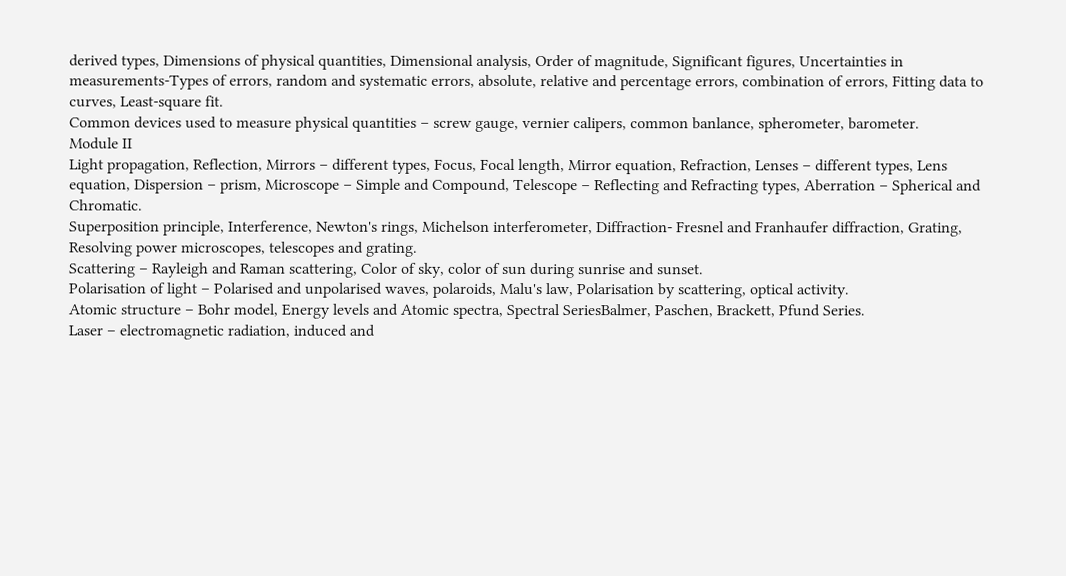derived types, Dimensions of physical quantities, Dimensional analysis, Order of magnitude, Significant figures, Uncertainties in measurements-Types of errors, random and systematic errors, absolute, relative and percentage errors, combination of errors, Fitting data to curves, Least-square fit.
Common devices used to measure physical quantities – screw gauge, vernier calipers, common banlance, spherometer, barometer.
Module II
Light propagation, Reflection, Mirrors – different types, Focus, Focal length, Mirror equation, Refraction, Lenses – different types, Lens equation, Dispersion – prism, Microscope – Simple and Compound, Telescope – Reflecting and Refracting types, Aberration – Spherical and Chromatic.
Superposition principle, Interference, Newton's rings, Michelson interferometer, Diffraction- Fresnel and Franhaufer diffraction, Grating, Resolving power microscopes, telescopes and grating.
Scattering – Rayleigh and Raman scattering, Color of sky, color of sun during sunrise and sunset.
Polarisation of light – Polarised and unpolarised waves, polaroids, Malu's law, Polarisation by scattering, optical activity.
Atomic structure – Bohr model, Energy levels and Atomic spectra, Spectral SeriesBalmer, Paschen, Brackett, Pfund Series.
Laser – electromagnetic radiation, induced and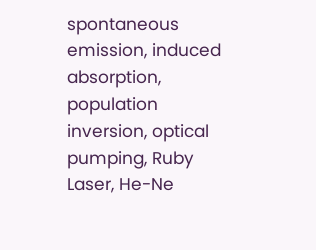spontaneous emission, induced absorption, population inversion, optical pumping, Ruby Laser, He-Ne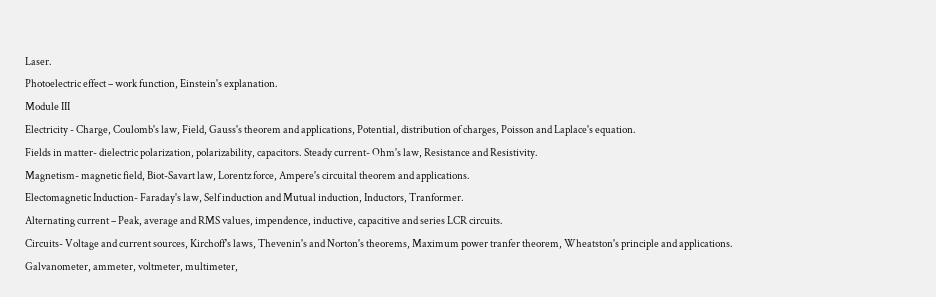Laser.
Photoelectric effect – work function, Einstein's explanation.
Module III
Electricity - Charge, Coulomb's law, Field, Gauss's theorem and applications, Potential, distribution of charges, Poisson and Laplace's equation.
Fields in matter- dielectric polarization, polarizability, capacitors. Steady current- Ohm's law, Resistance and Resistivity.
Magnetism- magnetic field, Biot-Savart law, Lorentz force, Ampere's circuital theorem and applications.
Electomagnetic Induction- Faraday's law, Self induction and Mutual induction, Inductors, Tranformer.
Alternating current – Peak, average and RMS values, impendence, inductive, capacitive and series LCR circuits.
Circuits- Voltage and current sources, Kirchoff's laws, Thevenin's and Norton's theorems, Maximum power tranfer theorem, Wheatston's principle and applications.
Galvanometer, ammeter, voltmeter, multimeter,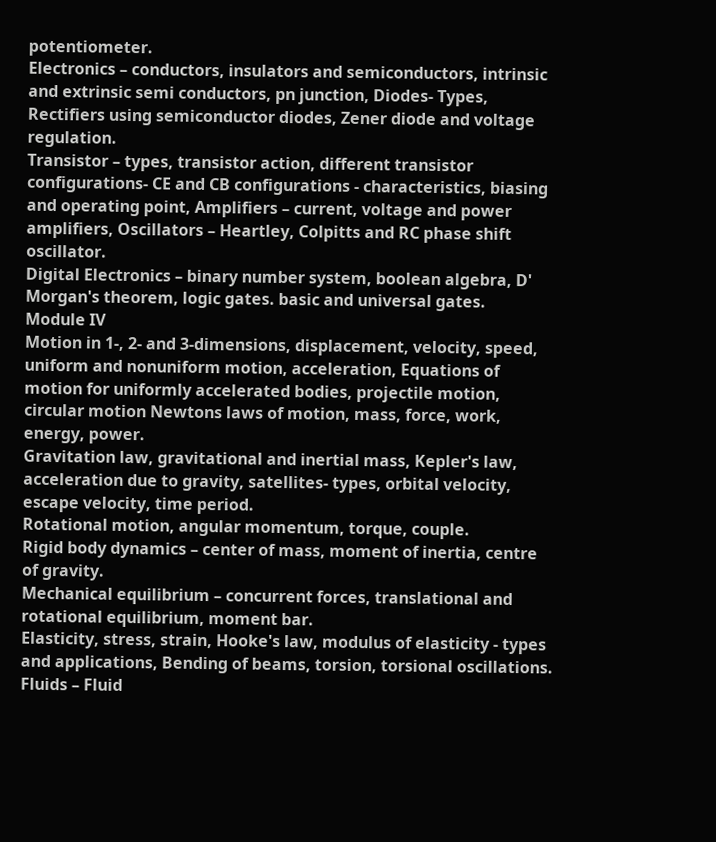potentiometer.
Electronics – conductors, insulators and semiconductors, intrinsic and extrinsic semi conductors, pn junction, Diodes- Types, Rectifiers using semiconductor diodes, Zener diode and voltage regulation.
Transistor – types, transistor action, different transistor configurations- CE and CB configurations - characteristics, biasing and operating point, Amplifiers – current, voltage and power amplifiers, Oscillators – Heartley, Colpitts and RC phase shift oscillator.
Digital Electronics – binary number system, boolean algebra, D' Morgan's theorem, logic gates. basic and universal gates.
Module IV
Motion in 1-, 2- and 3-dimensions, displacement, velocity, speed, uniform and nonuniform motion, acceleration, Equations of motion for uniformly accelerated bodies, projectile motion, circular motion Newtons laws of motion, mass, force, work, energy, power.
Gravitation law, gravitational and inertial mass, Kepler's law, acceleration due to gravity, satellites- types, orbital velocity, escape velocity, time period.
Rotational motion, angular momentum, torque, couple.
Rigid body dynamics – center of mass, moment of inertia, centre of gravity.
Mechanical equilibrium – concurrent forces, translational and rotational equilibrium, moment bar.
Elasticity, stress, strain, Hooke's law, modulus of elasticity - types and applications, Bending of beams, torsion, torsional oscillations.
Fluids – Fluid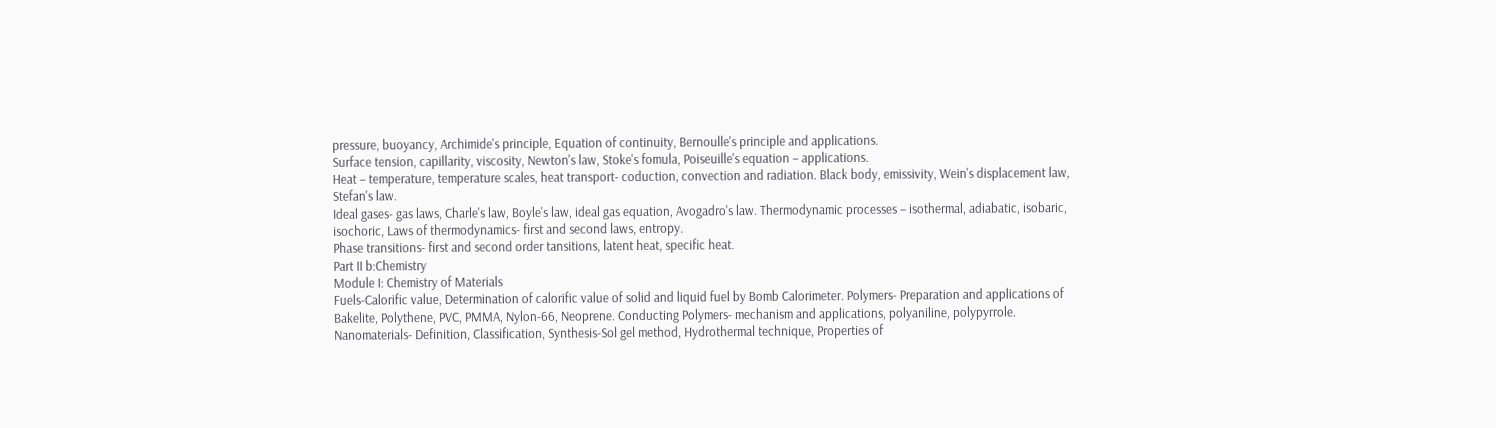pressure, buoyancy, Archimide's principle, Equation of continuity, Bernoulle's principle and applications.
Surface tension, capillarity, viscosity, Newton's law, Stoke's fomula, Poiseuille's equation – applications.
Heat – temperature, temperature scales, heat transport- coduction, convection and radiation. Black body, emissivity, Wein's displacement law, Stefan's law.
Ideal gases- gas laws, Charle's law, Boyle's law, ideal gas equation, Avogadro's law. Thermodynamic processes – isothermal, adiabatic, isobaric, isochoric, Laws of thermodynamics- first and second laws, entropy.
Phase transitions- first and second order tansitions, latent heat, specific heat.
Part II b:Chemistry
Module I: Chemistry of Materials
Fuels-Calorific value, Determination of calorific value of solid and liquid fuel by Bomb Calorimeter. Polymers- Preparation and applications of Bakelite, Polythene, PVC, PMMA, Nylon-66, Neoprene. Conducting Polymers- mechanism and applications, polyaniline, polypyrrole. Nanomaterials- Definition, Classification, Synthesis-Sol gel method, Hydrothermal technique, Properties of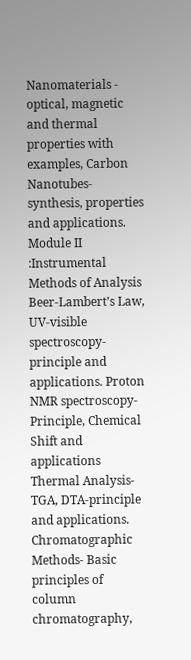Nanomaterials - optical, magnetic and thermal properties with examples, Carbon Nanotubes-synthesis, properties and applications.
Module II :Instrumental Methods of Analysis Beer-Lambert’s Law, UV-visible spectroscopy-principle and applications. Proton NMR spectroscopy-Principle, Chemical Shift and applications Thermal Analysis-TGA, DTA-principle and applications.
Chromatographic Methods- Basic principles of column chromatography,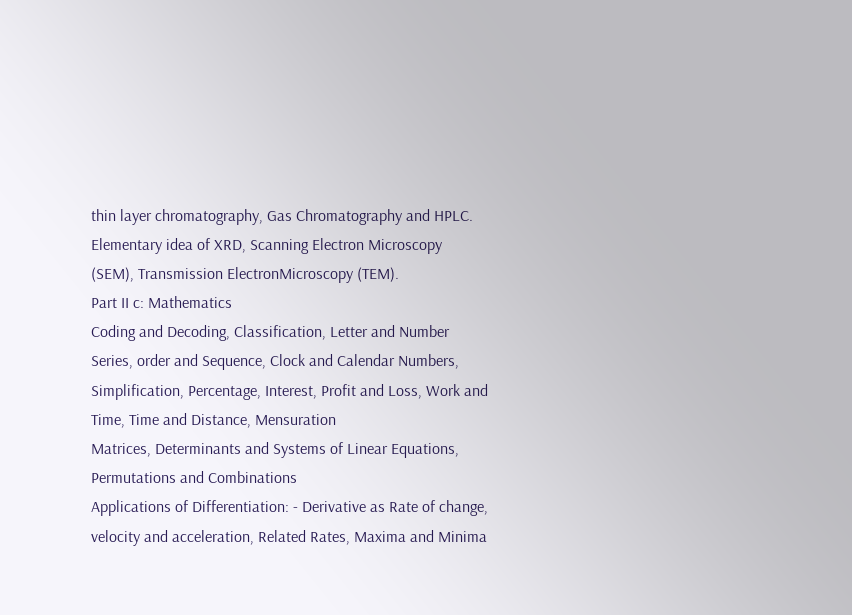thin layer chromatography, Gas Chromatography and HPLC.
Elementary idea of XRD, Scanning Electron Microscopy (SEM), Transmission ElectronMicroscopy (TEM).
Part II c: Mathematics
Coding and Decoding, Classification, Letter and Number Series, order and Sequence, Clock and Calendar Numbers, Simplification, Percentage, Interest, Profit and Loss, Work and Time, Time and Distance, Mensuration
Matrices, Determinants and Systems of Linear Equations, Permutations and Combinations
Applications of Differentiation: - Derivative as Rate of change, velocity and acceleration, Related Rates, Maxima and Minima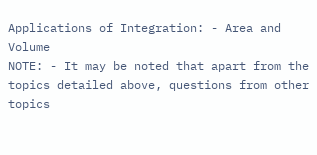Applications of Integration: - Area and Volume
NOTE: - It may be noted that apart from the topics detailed above, questions from other topics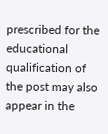prescribed for the educational qualification of the post may also appear in the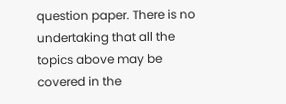question paper. There is no undertaking that all the topics above may be covered in the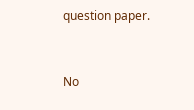question paper.


No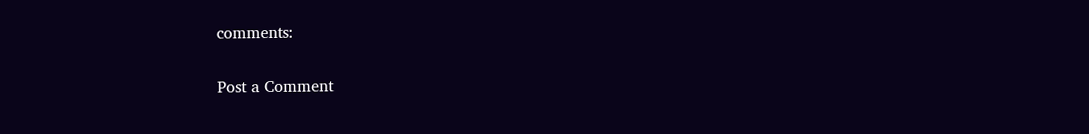comments:

Post a Comment